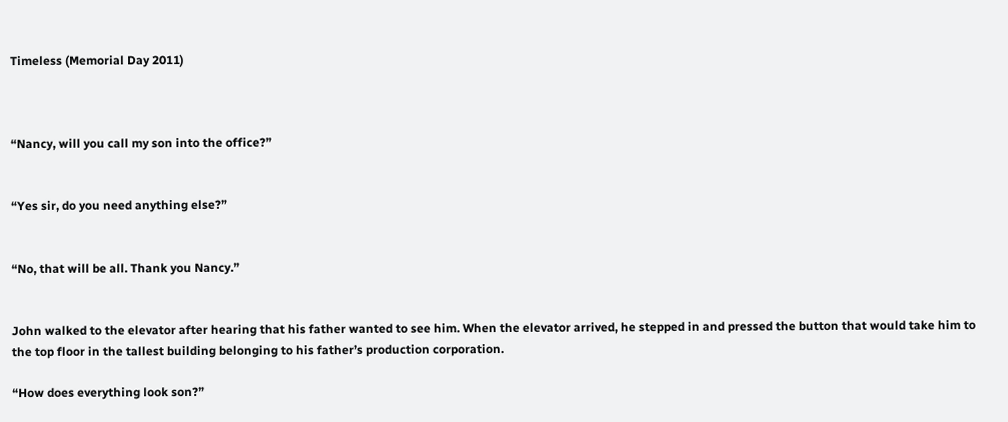Timeless (Memorial Day 2011)



“Nancy, will you call my son into the office?”


“Yes sir, do you need anything else?”


“No, that will be all. Thank you Nancy.”


John walked to the elevator after hearing that his father wanted to see him. When the elevator arrived, he stepped in and pressed the button that would take him to the top floor in the tallest building belonging to his father’s production corporation.

“How does everything look son?”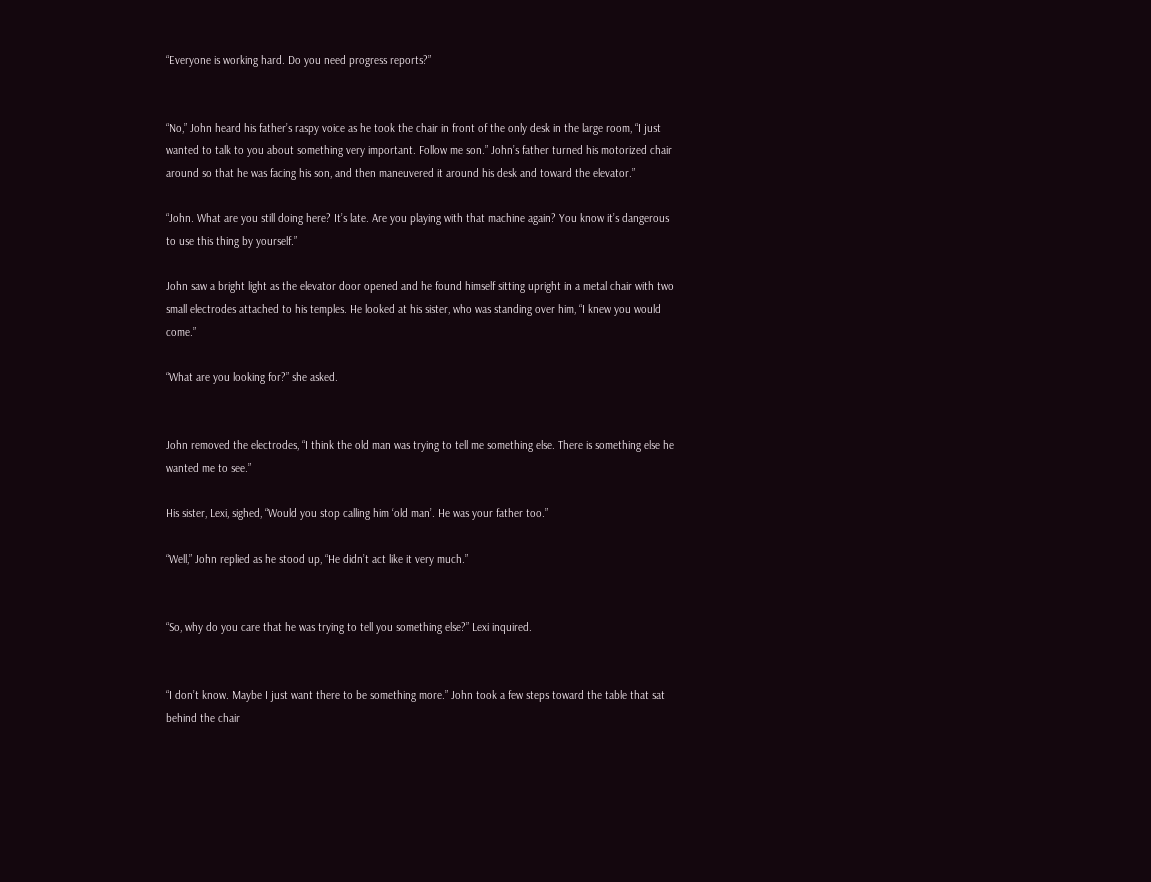“Everyone is working hard. Do you need progress reports?”


“No,” John heard his father’s raspy voice as he took the chair in front of the only desk in the large room, “I just wanted to talk to you about something very important. Follow me son.” John’s father turned his motorized chair around so that he was facing his son, and then maneuvered it around his desk and toward the elevator.”

“John. What are you still doing here? It’s late. Are you playing with that machine again? You know it’s dangerous to use this thing by yourself.”

John saw a bright light as the elevator door opened and he found himself sitting upright in a metal chair with two small electrodes attached to his temples. He looked at his sister, who was standing over him, “I knew you would come.”

“What are you looking for?” she asked.


John removed the electrodes, “I think the old man was trying to tell me something else. There is something else he wanted me to see.”

His sister, Lexi, sighed, “Would you stop calling him ‘old man’. He was your father too.”

“Well,” John replied as he stood up, “He didn’t act like it very much.”


“So, why do you care that he was trying to tell you something else?” Lexi inquired.


“I don’t know. Maybe I just want there to be something more.” John took a few steps toward the table that sat behind the chair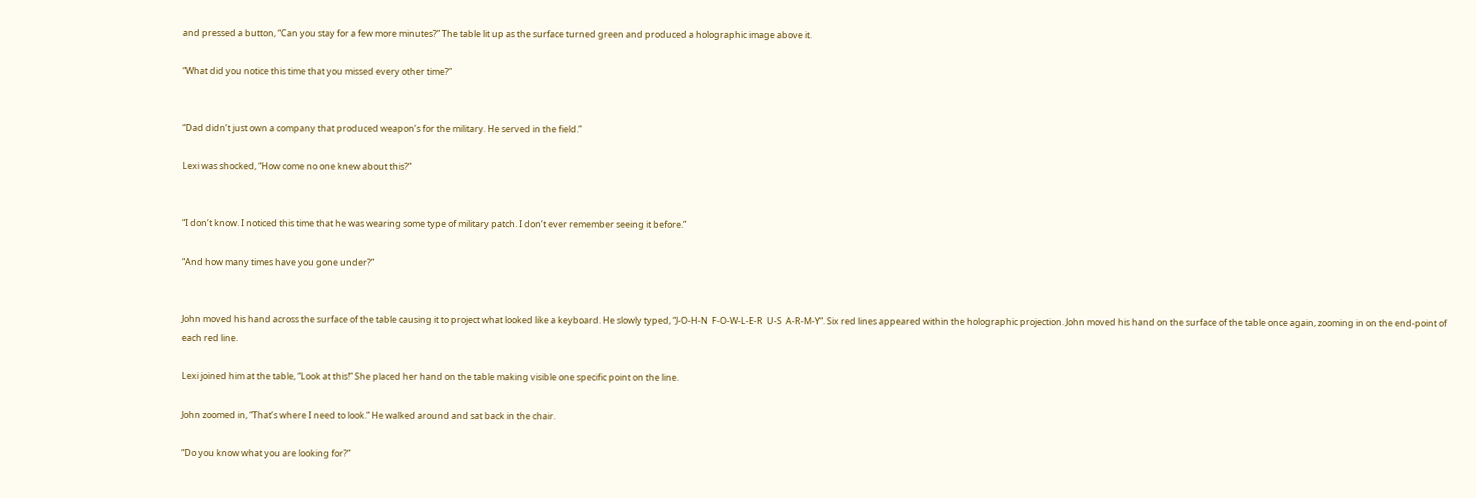and pressed a button, “Can you stay for a few more minutes?” The table lit up as the surface turned green and produced a holographic image above it.

“What did you notice this time that you missed every other time?”


“Dad didn’t just own a company that produced weapon’s for the military. He served in the field.”

Lexi was shocked, “How come no one knew about this?”


“I don’t know. I noticed this time that he was wearing some type of military patch. I don’t ever remember seeing it before.”

“And how many times have you gone under?”


John moved his hand across the surface of the table causing it to project what looked like a keyboard. He slowly typed, “J-O-H-N  F-O-W-L-E-R  U-S  A-R-M-Y”. Six red lines appeared within the holographic projection. John moved his hand on the surface of the table once again, zooming in on the end-point of each red line.

Lexi joined him at the table, “Look at this!” She placed her hand on the table making visible one specific point on the line.

John zoomed in, “That’s where I need to look.” He walked around and sat back in the chair.

“Do you know what you are looking for?”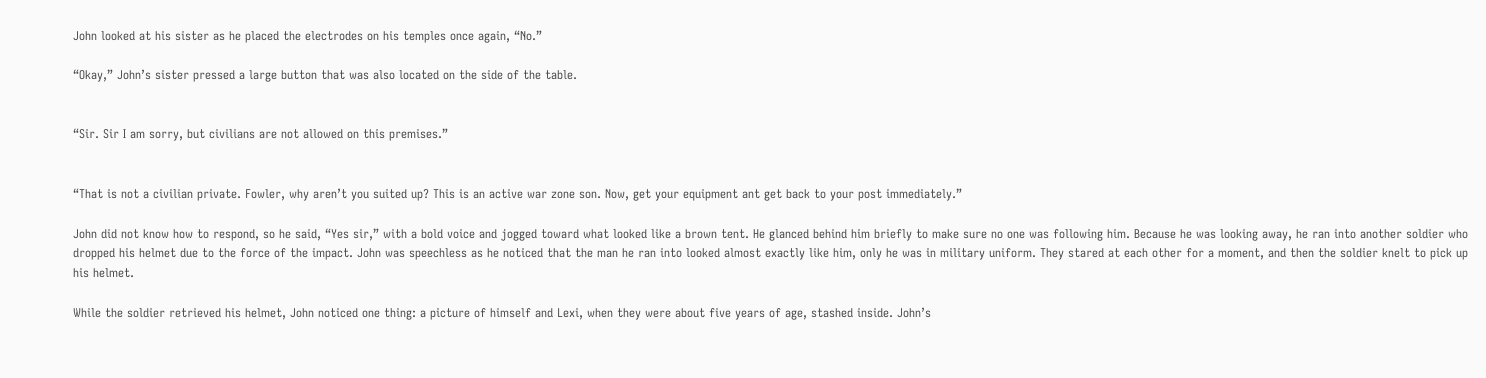John looked at his sister as he placed the electrodes on his temples once again, “No.”

“Okay,” John’s sister pressed a large button that was also located on the side of the table.


“Sir. Sir I am sorry, but civilians are not allowed on this premises.”


“That is not a civilian private. Fowler, why aren’t you suited up? This is an active war zone son. Now, get your equipment ant get back to your post immediately.”

John did not know how to respond, so he said, “Yes sir,” with a bold voice and jogged toward what looked like a brown tent. He glanced behind him briefly to make sure no one was following him. Because he was looking away, he ran into another soldier who dropped his helmet due to the force of the impact. John was speechless as he noticed that the man he ran into looked almost exactly like him, only he was in military uniform. They stared at each other for a moment, and then the soldier knelt to pick up his helmet.

While the soldier retrieved his helmet, John noticed one thing: a picture of himself and Lexi, when they were about five years of age, stashed inside. John’s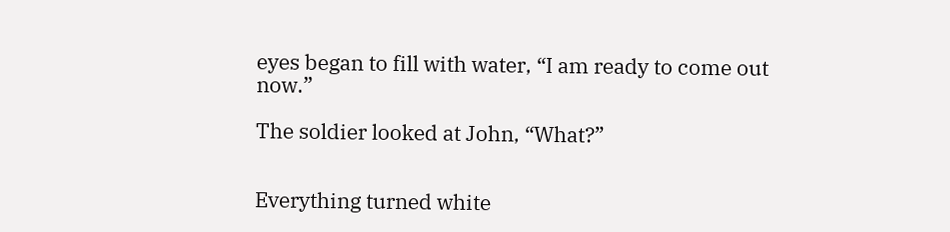eyes began to fill with water, “I am ready to come out now.”

The soldier looked at John, “What?”


Everything turned white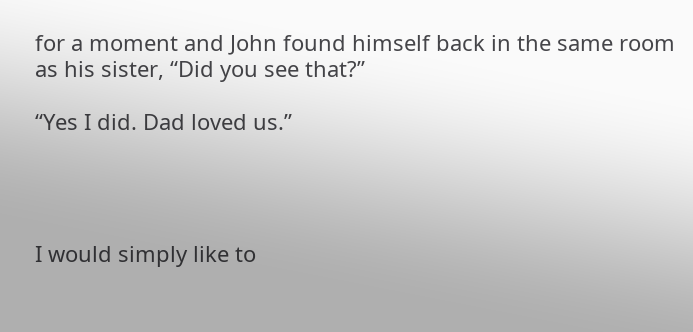for a moment and John found himself back in the same room as his sister, “Did you see that?”

“Yes I did. Dad loved us.”




I would simply like to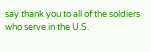say thank you to all of the soldiers who serve in the U.S.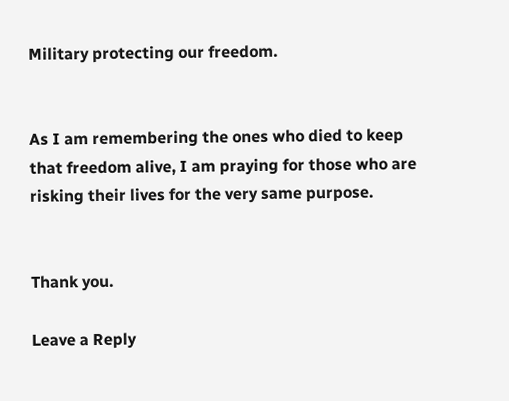Military protecting our freedom.


As I am remembering the ones who died to keep that freedom alive, I am praying for those who are risking their lives for the very same purpose.


Thank you.

Leave a Reply